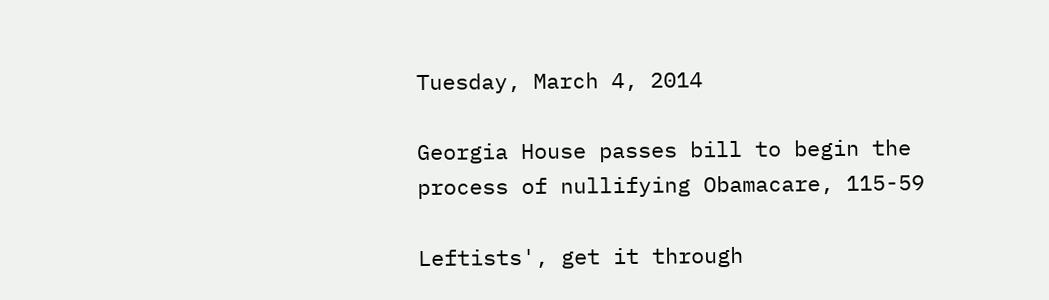Tuesday, March 4, 2014

Georgia House passes bill to begin the process of nullifying Obamacare, 115-59

Leftists', get it through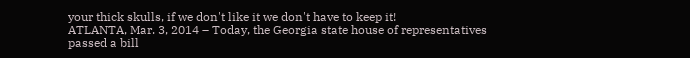your thick skulls, if we don't like it we don't have to keep it!
ATLANTA, Mar. 3, 2014 – Today, the Georgia state house of representatives passed a bill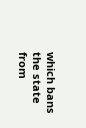which bans the state from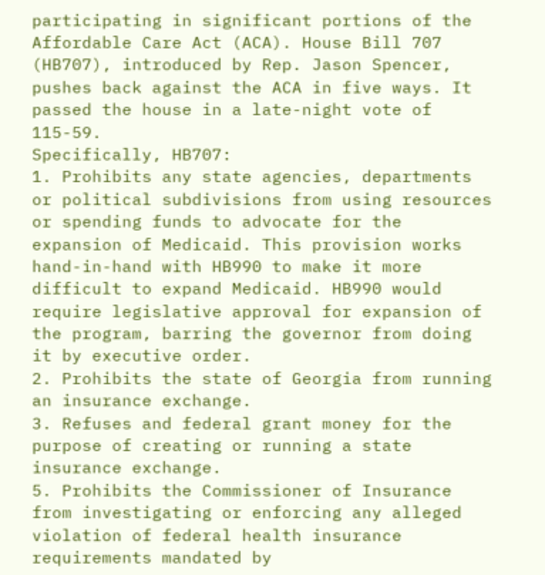participating in significant portions of the Affordable Care Act (ACA). House Bill 707 (HB707), introduced by Rep. Jason Spencer, pushes back against the ACA in five ways. It passed the house in a late-night vote of 115-59.
Specifically, HB707:
1. Prohibits any state agencies, departments or political subdivisions from using resources or spending funds to advocate for the expansion of Medicaid. This provision works hand-in-hand with HB990 to make it more difficult to expand Medicaid. HB990 would require legislative approval for expansion of the program, barring the governor from doing it by executive order.
2. Prohibits the state of Georgia from running an insurance exchange.
3. Refuses and federal grant money for the purpose of creating or running a state insurance exchange.
5. Prohibits the Commissioner of Insurance from investigating or enforcing any alleged violation of federal health insurance requirements mandated by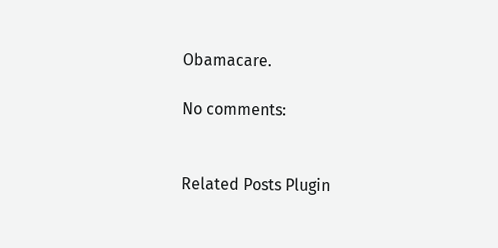Obamacare.

No comments:


Related Posts Plugin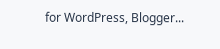for WordPress, Blogger...